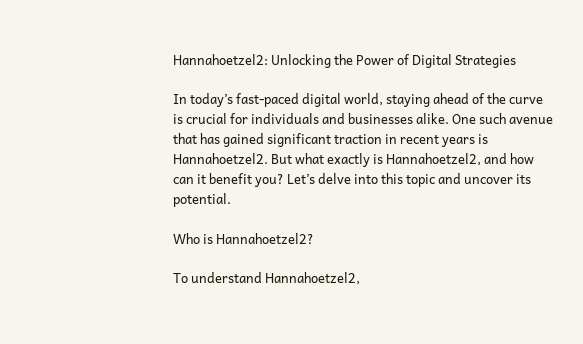Hannahoetzel2: Unlocking the Power of Digital Strategies

In today’s fast-paced digital world, staying ahead of the curve is crucial for individuals and businesses alike. One such avenue that has gained significant traction in recent years is Hannahoetzel2. But what exactly is Hannahoetzel2, and how can it benefit you? Let’s delve into this topic and uncover its potential.

Who is Hannahoetzel2?

To understand Hannahoetzel2,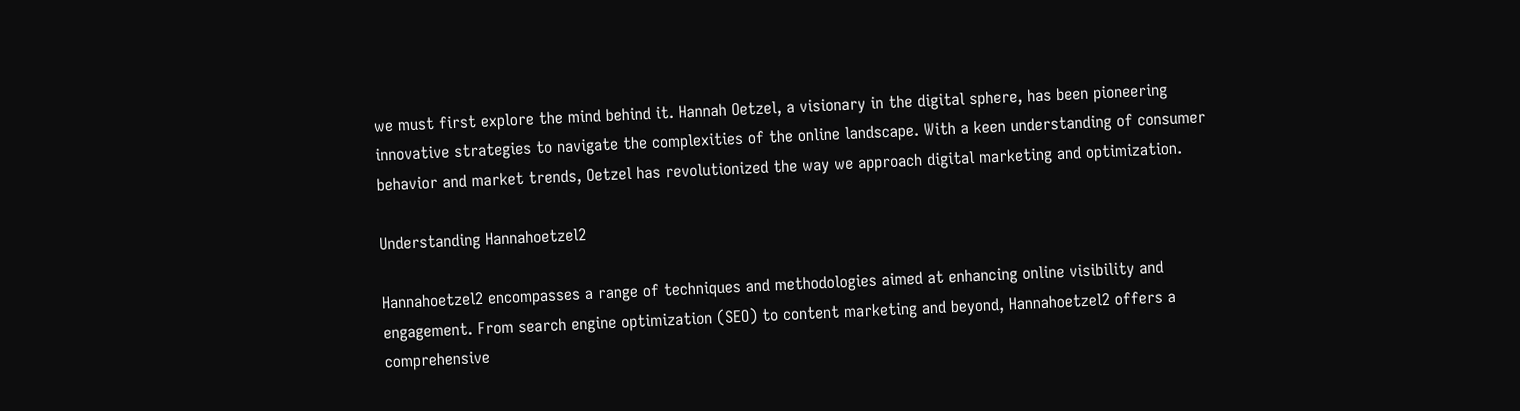we must first explore the mind behind it. Hannah Oetzel, a visionary in the digital sphere, has been pioneering innovative strategies to navigate the complexities of the online landscape. With a keen understanding of consumer behavior and market trends, Oetzel has revolutionized the way we approach digital marketing and optimization.

Understanding Hannahoetzel2

Hannahoetzel2 encompasses a range of techniques and methodologies aimed at enhancing online visibility and engagement. From search engine optimization (SEO) to content marketing and beyond, Hannahoetzel2 offers a comprehensive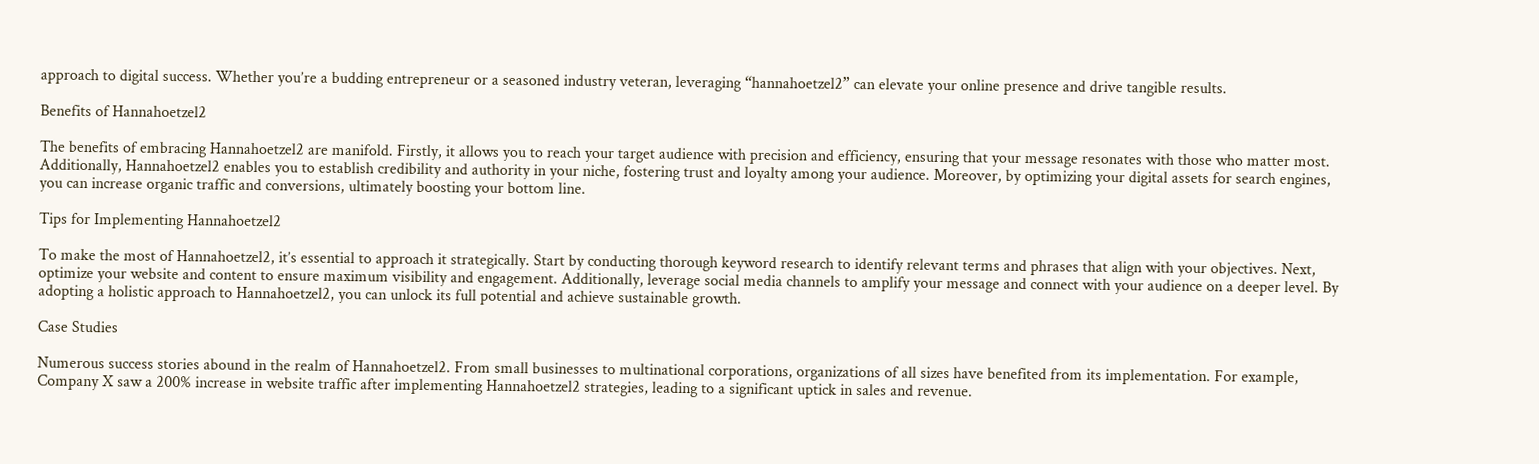approach to digital success. Whether you’re a budding entrepreneur or a seasoned industry veteran, leveraging “hannahoetzel2” can elevate your online presence and drive tangible results.

Benefits of Hannahoetzel2

The benefits of embracing Hannahoetzel2 are manifold. Firstly, it allows you to reach your target audience with precision and efficiency, ensuring that your message resonates with those who matter most. Additionally, Hannahoetzel2 enables you to establish credibility and authority in your niche, fostering trust and loyalty among your audience. Moreover, by optimizing your digital assets for search engines, you can increase organic traffic and conversions, ultimately boosting your bottom line.

Tips for Implementing Hannahoetzel2

To make the most of Hannahoetzel2, it’s essential to approach it strategically. Start by conducting thorough keyword research to identify relevant terms and phrases that align with your objectives. Next, optimize your website and content to ensure maximum visibility and engagement. Additionally, leverage social media channels to amplify your message and connect with your audience on a deeper level. By adopting a holistic approach to Hannahoetzel2, you can unlock its full potential and achieve sustainable growth.

Case Studies

Numerous success stories abound in the realm of Hannahoetzel2. From small businesses to multinational corporations, organizations of all sizes have benefited from its implementation. For example, Company X saw a 200% increase in website traffic after implementing Hannahoetzel2 strategies, leading to a significant uptick in sales and revenue.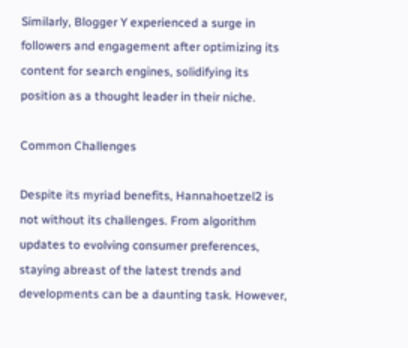Similarly, Blogger Y experienced a surge in followers and engagement after optimizing its content for search engines, solidifying its position as a thought leader in their niche.

Common Challenges

Despite its myriad benefits, Hannahoetzel2 is not without its challenges. From algorithm updates to evolving consumer preferences, staying abreast of the latest trends and developments can be a daunting task. However,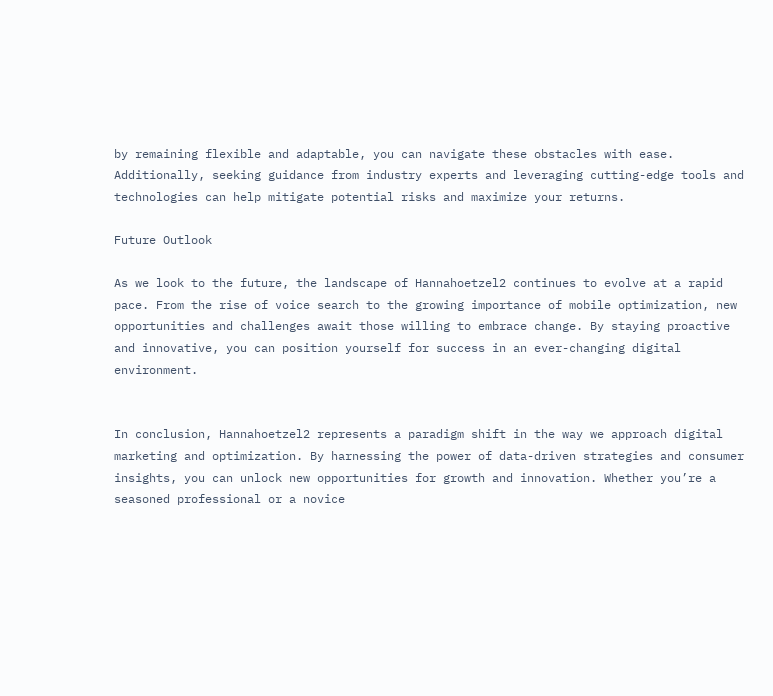by remaining flexible and adaptable, you can navigate these obstacles with ease. Additionally, seeking guidance from industry experts and leveraging cutting-edge tools and technologies can help mitigate potential risks and maximize your returns.

Future Outlook

As we look to the future, the landscape of Hannahoetzel2 continues to evolve at a rapid pace. From the rise of voice search to the growing importance of mobile optimization, new opportunities and challenges await those willing to embrace change. By staying proactive and innovative, you can position yourself for success in an ever-changing digital environment.


In conclusion, Hannahoetzel2 represents a paradigm shift in the way we approach digital marketing and optimization. By harnessing the power of data-driven strategies and consumer insights, you can unlock new opportunities for growth and innovation. Whether you’re a seasoned professional or a novice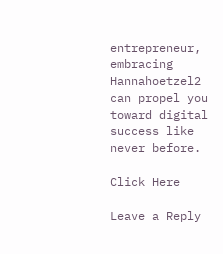entrepreneur, embracing Hannahoetzel2 can propel you toward digital success like never before.

Click Here

Leave a Reply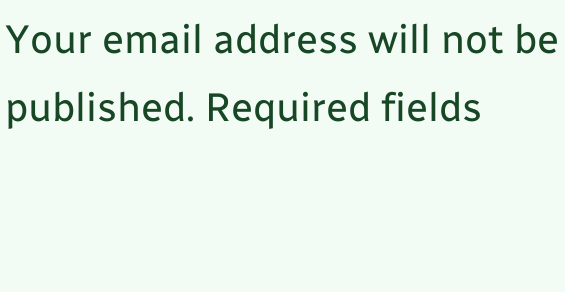Your email address will not be published. Required fields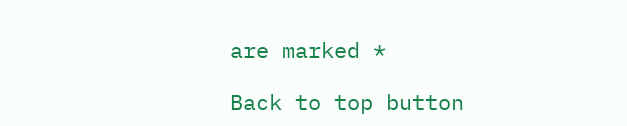are marked *

Back to top button